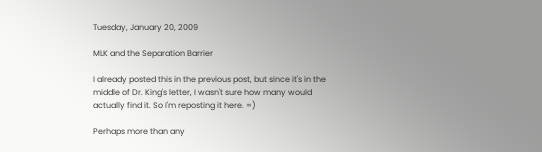Tuesday, January 20, 2009

MLK and the Separation Barrier

I already posted this in the previous post, but since it's in the middle of Dr. King's letter, I wasn't sure how many would actually find it. So I'm reposting it here. =)

Perhaps more than any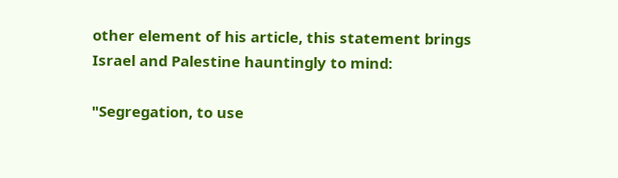other element of his article, this statement brings Israel and Palestine hauntingly to mind:

"Segregation, to use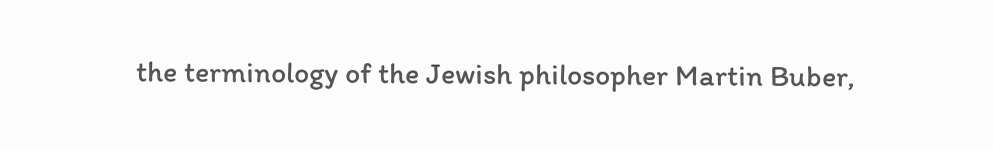the terminology of the Jewish philosopher Martin Buber,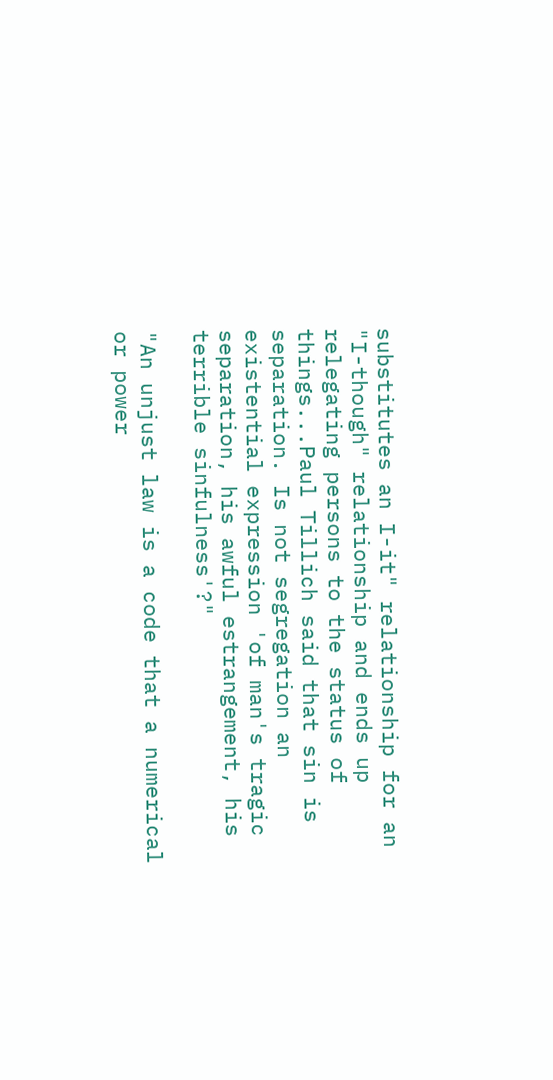substitutes an I-it" relationship for an "I-though" relationship and ends up relegating persons to the status of things...Paul Tillich said that sin is separation. Is not segregation an existential expression 'of man's tragic separation, his awful estrangement, his terrible sinfulness'?"

"An unjust law is a code that a numerical or power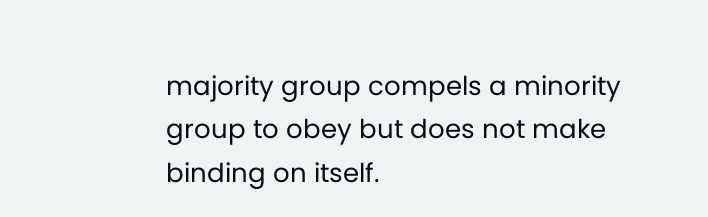majority group compels a minority group to obey but does not make binding on itself.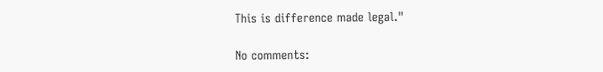This is difference made legal."

No comments: